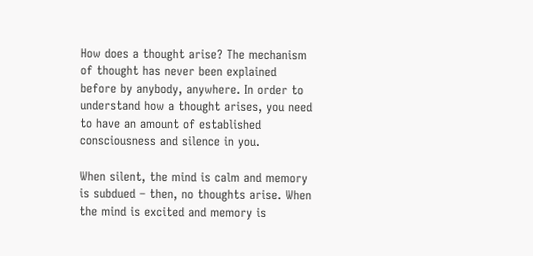How does a thought arise? The mechanism of thought has never been explained before by anybody, anywhere. In order to understand how a thought arises, you need to have an amount of established consciousness and silence in you.

When silent, the mind is calm and memory is subdued – then, no thoughts arise. When the mind is excited and memory is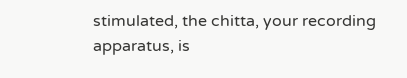stimulated, the chitta, your recording apparatus, is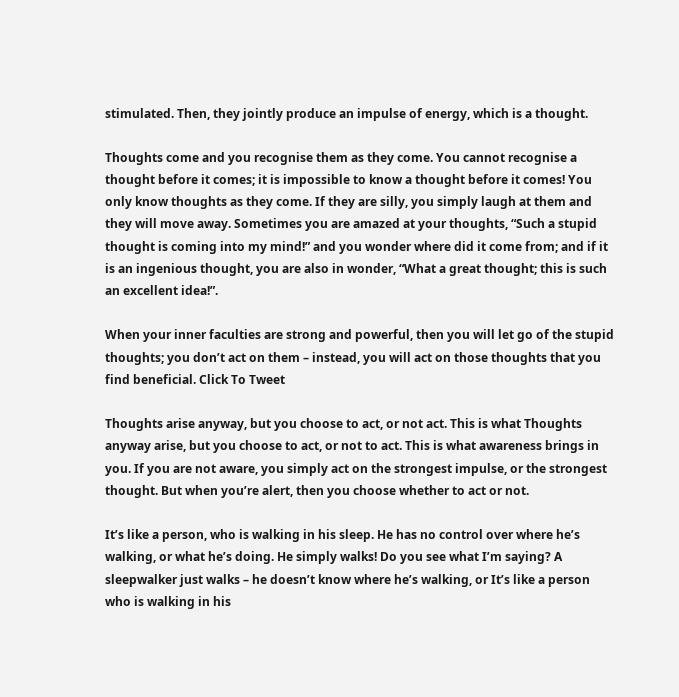stimulated. Then, they jointly produce an impulse of energy, which is a thought.

Thoughts come and you recognise them as they come. You cannot recognise a thought before it comes; it is impossible to know a thought before it comes! You only know thoughts as they come. If they are silly, you simply laugh at them and they will move away. Sometimes you are amazed at your thoughts, “Such a stupid thought is coming into my mind!” and you wonder where did it come from; and if it is an ingenious thought, you are also in wonder, “What a great thought; this is such an excellent idea!”.

When your inner faculties are strong and powerful, then you will let go of the stupid thoughts; you don’t act on them – instead, you will act on those thoughts that you find beneficial. Click To Tweet

Thoughts arise anyway, but you choose to act, or not act. This is what Thoughts anyway arise, but you choose to act, or not to act. This is what awareness brings in you. If you are not aware, you simply act on the strongest impulse, or the strongest thought. But when you’re alert, then you choose whether to act or not.

It’s like a person, who is walking in his sleep. He has no control over where he’s walking, or what he’s doing. He simply walks! Do you see what I’m saying? A sleepwalker just walks – he doesn’t know where he’s walking, or It’s like a person who is walking in his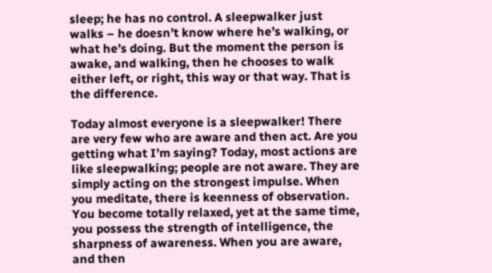sleep; he has no control. A sleepwalker just walks – he doesn’t know where he’s walking, or what he’s doing. But the moment the person is awake, and walking, then he chooses to walk either left, or right, this way or that way. That is the difference.

Today almost everyone is a sleepwalker! There are very few who are aware and then act. Are you getting what I’m saying? Today, most actions are like sleepwalking; people are not aware. They are simply acting on the strongest impulse. When you meditate, there is keenness of observation. You become totally relaxed, yet at the same time, you possess the strength of intelligence, the sharpness of awareness. When you are aware, and then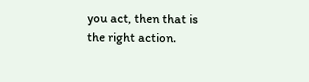you act, then that is the right action.